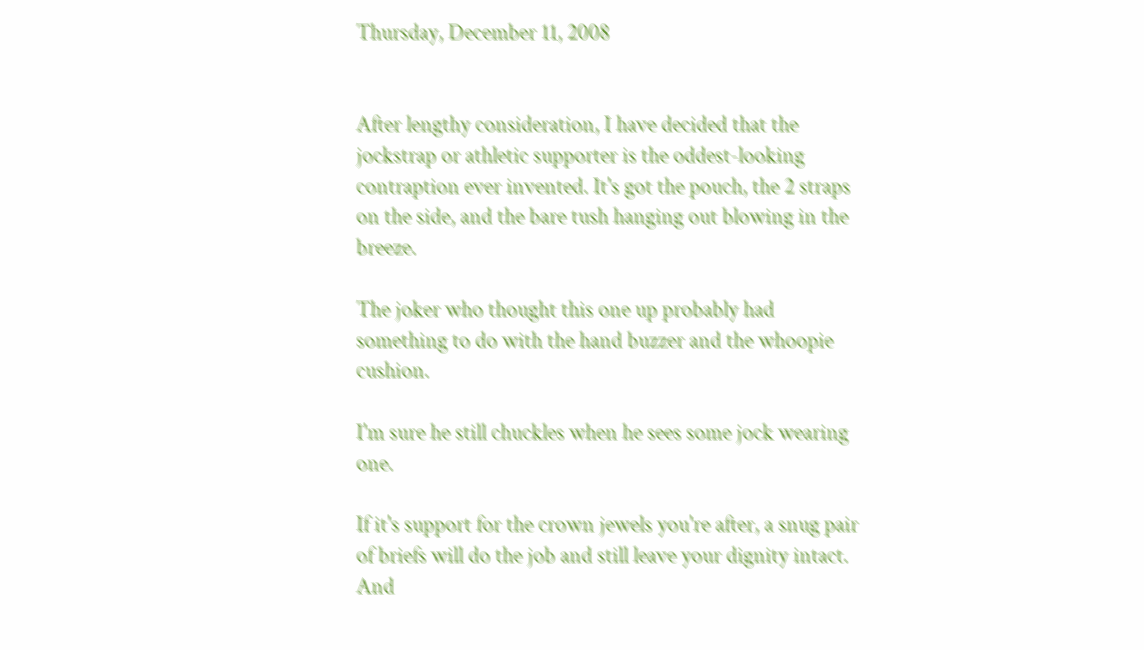Thursday, December 11, 2008


After lengthy consideration, I have decided that the jockstrap or athletic supporter is the oddest-looking contraption ever invented. It's got the pouch, the 2 straps on the side, and the bare tush hanging out blowing in the breeze.

The joker who thought this one up probably had something to do with the hand buzzer and the whoopie cushion.

I'm sure he still chuckles when he sees some jock wearing one.

If it's support for the crown jewels you're after, a snug pair of briefs will do the job and still leave your dignity intact. And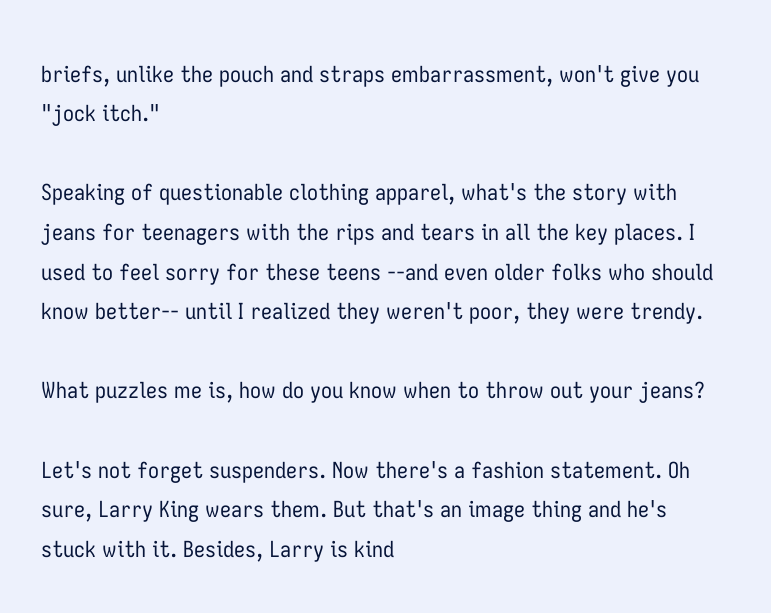briefs, unlike the pouch and straps embarrassment, won't give you "jock itch."

Speaking of questionable clothing apparel, what's the story with jeans for teenagers with the rips and tears in all the key places. I used to feel sorry for these teens --and even older folks who should know better-- until I realized they weren't poor, they were trendy.

What puzzles me is, how do you know when to throw out your jeans?

Let's not forget suspenders. Now there's a fashion statement. Oh sure, Larry King wears them. But that's an image thing and he's stuck with it. Besides, Larry is kind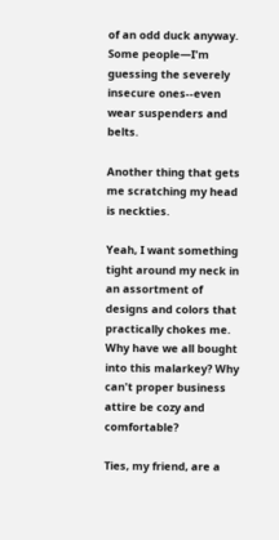of an odd duck anyway. Some people—I'm guessing the severely insecure ones--even wear suspenders and belts.

Another thing that gets me scratching my head is neckties.

Yeah, I want something tight around my neck in an assortment of designs and colors that practically chokes me. Why have we all bought into this malarkey? Why can't proper business attire be cozy and comfortable?

Ties, my friend, are a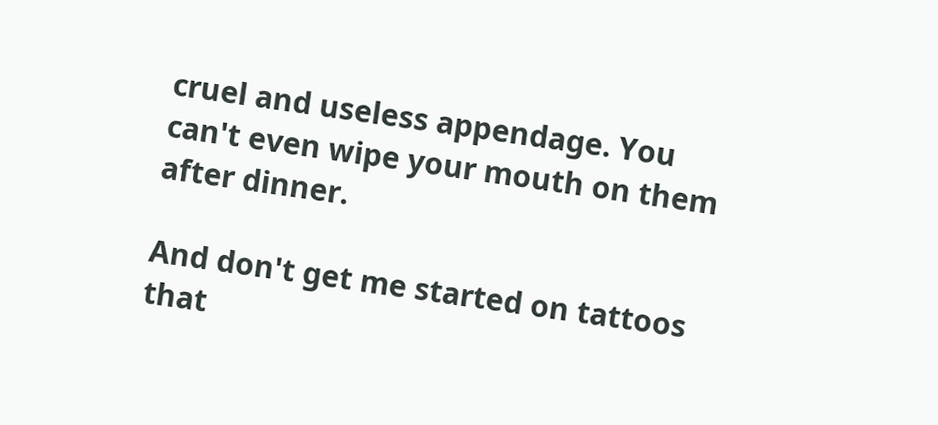cruel and useless appendage. You can't even wipe your mouth on them after dinner.

And don't get me started on tattoos that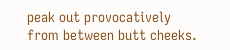peak out provocatively from between butt cheeks.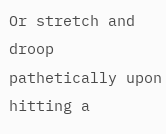Or stretch and droop pathetically upon hitting a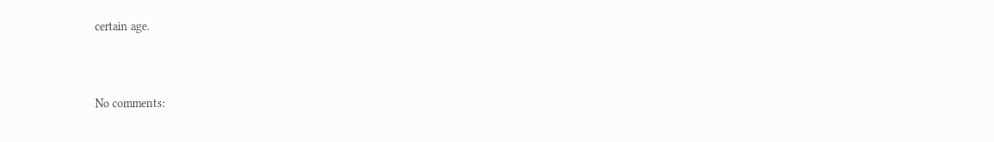certain age.


No comments: